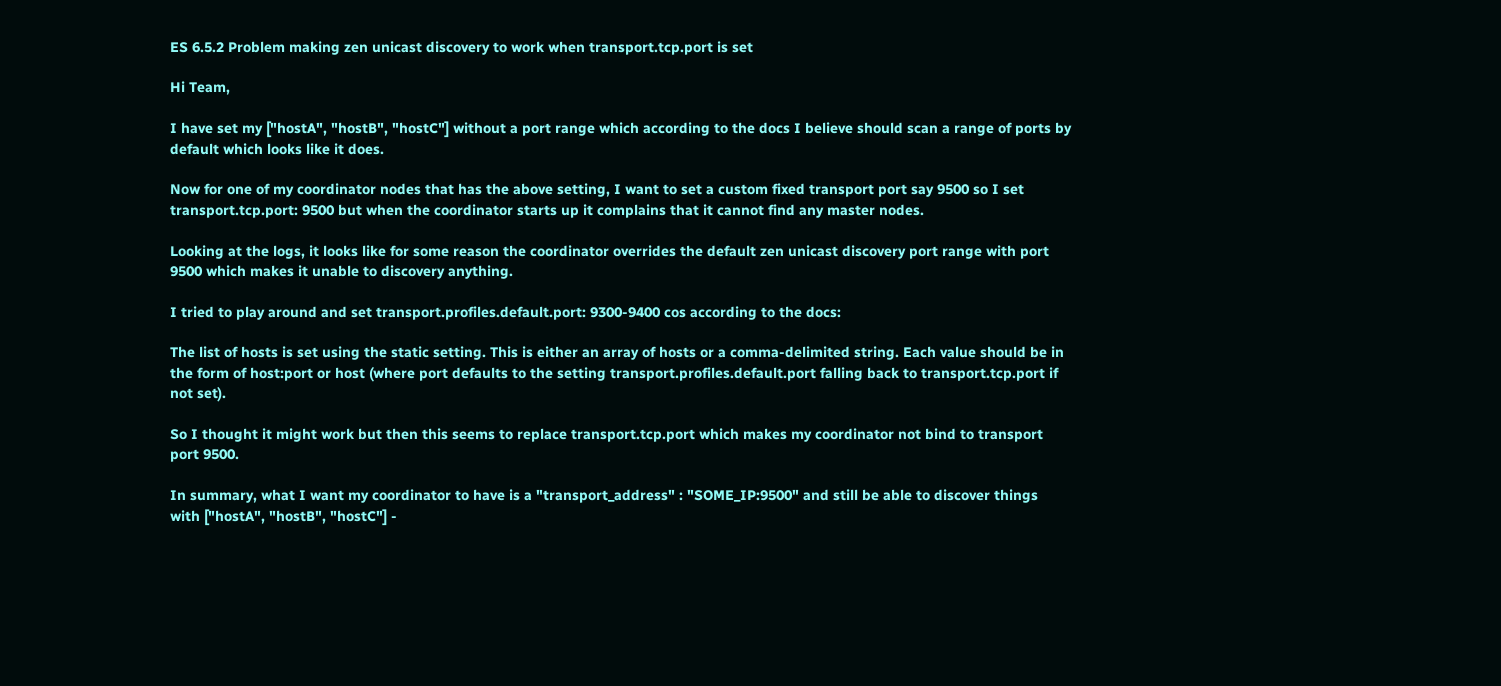ES 6.5.2 Problem making zen unicast discovery to work when transport.tcp.port is set

Hi Team,

I have set my ["hostA", "hostB", "hostC"] without a port range which according to the docs I believe should scan a range of ports by default which looks like it does.

Now for one of my coordinator nodes that has the above setting, I want to set a custom fixed transport port say 9500 so I set transport.tcp.port: 9500 but when the coordinator starts up it complains that it cannot find any master nodes.

Looking at the logs, it looks like for some reason the coordinator overrides the default zen unicast discovery port range with port 9500 which makes it unable to discovery anything.

I tried to play around and set transport.profiles.default.port: 9300-9400 cos according to the docs:

The list of hosts is set using the static setting. This is either an array of hosts or a comma-delimited string. Each value should be in the form of host:port or host (where port defaults to the setting transport.profiles.default.port falling back to transport.tcp.port if not set).

So I thought it might work but then this seems to replace transport.tcp.port which makes my coordinator not bind to transport port 9500.

In summary, what I want my coordinator to have is a "transport_address" : "SOME_IP:9500" and still be able to discover things with ["hostA", "hostB", "hostC"] -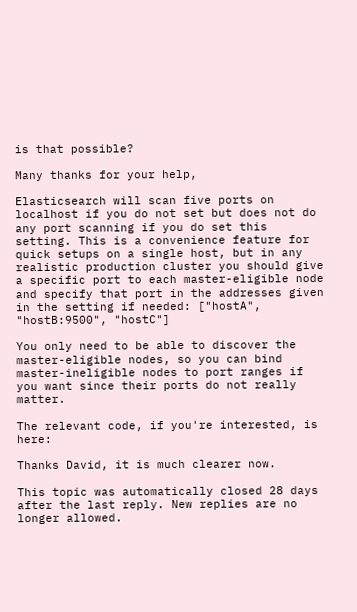is that possible?

Many thanks for your help,

Elasticsearch will scan five ports on localhost if you do not set but does not do any port scanning if you do set this setting. This is a convenience feature for quick setups on a single host, but in any realistic production cluster you should give a specific port to each master-eligible node and specify that port in the addresses given in the setting if needed: ["hostA", "hostB:9500", "hostC"]

You only need to be able to discover the master-eligible nodes, so you can bind master-ineligible nodes to port ranges if you want since their ports do not really matter.

The relevant code, if you're interested, is here:

Thanks David, it is much clearer now.

This topic was automatically closed 28 days after the last reply. New replies are no longer allowed.